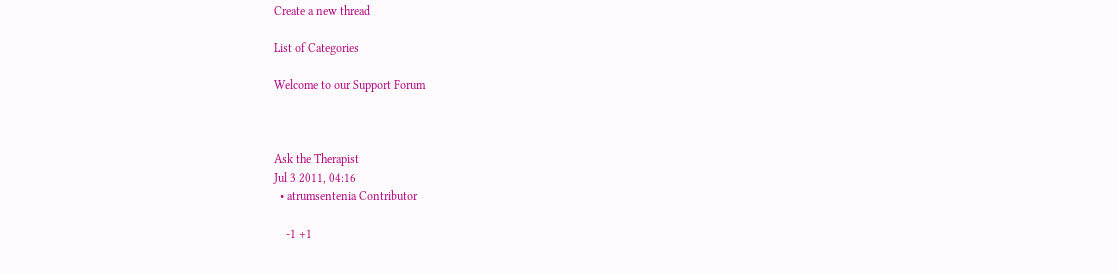Create a new thread

List of Categories

Welcome to our Support Forum



Ask the Therapist
Jul 3 2011, 04:16
  • atrumsentenia Contributor

    -1 +1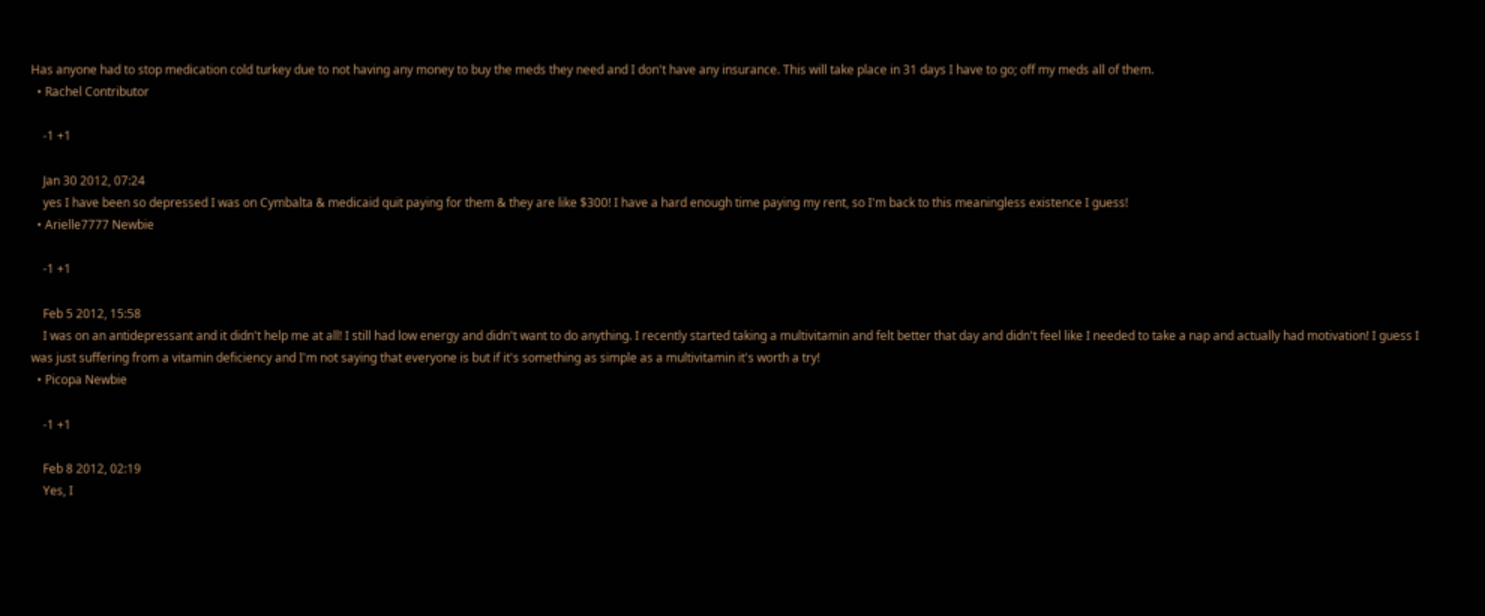Has anyone had to stop medication cold turkey due to not having any money to buy the meds they need and I don't have any insurance. This will take place in 31 days I have to go; off my meds all of them.
  • Rachel Contributor

    -1 +1

    Jan 30 2012, 07:24
    yes I have been so depressed I was on Cymbalta & medicaid quit paying for them & they are like $300! I have a hard enough time paying my rent, so I'm back to this meaningless existence I guess!
  • Arielle7777 Newbie

    -1 +1

    Feb 5 2012, 15:58
    I was on an antidepressant and it didn't help me at all! I still had low energy and didn't want to do anything. I recently started taking a multivitamin and felt better that day and didn't feel like I needed to take a nap and actually had motivation! I guess I was just suffering from a vitamin deficiency and I'm not saying that everyone is but if it's something as simple as a multivitamin it's worth a try!
  • Picopa Newbie

    -1 +1

    Feb 8 2012, 02:19
    Yes, I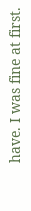have. I was fine at first.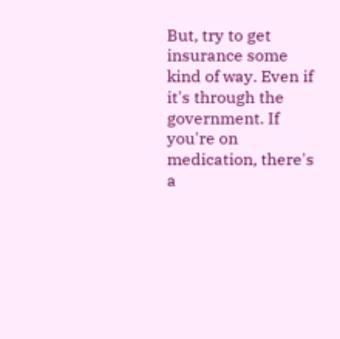But, try to get insurance some kind of way. Even if it's through the government. If you're on medication, there's a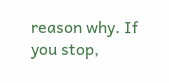reason why. If you stop,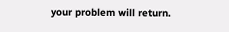your problem will return.